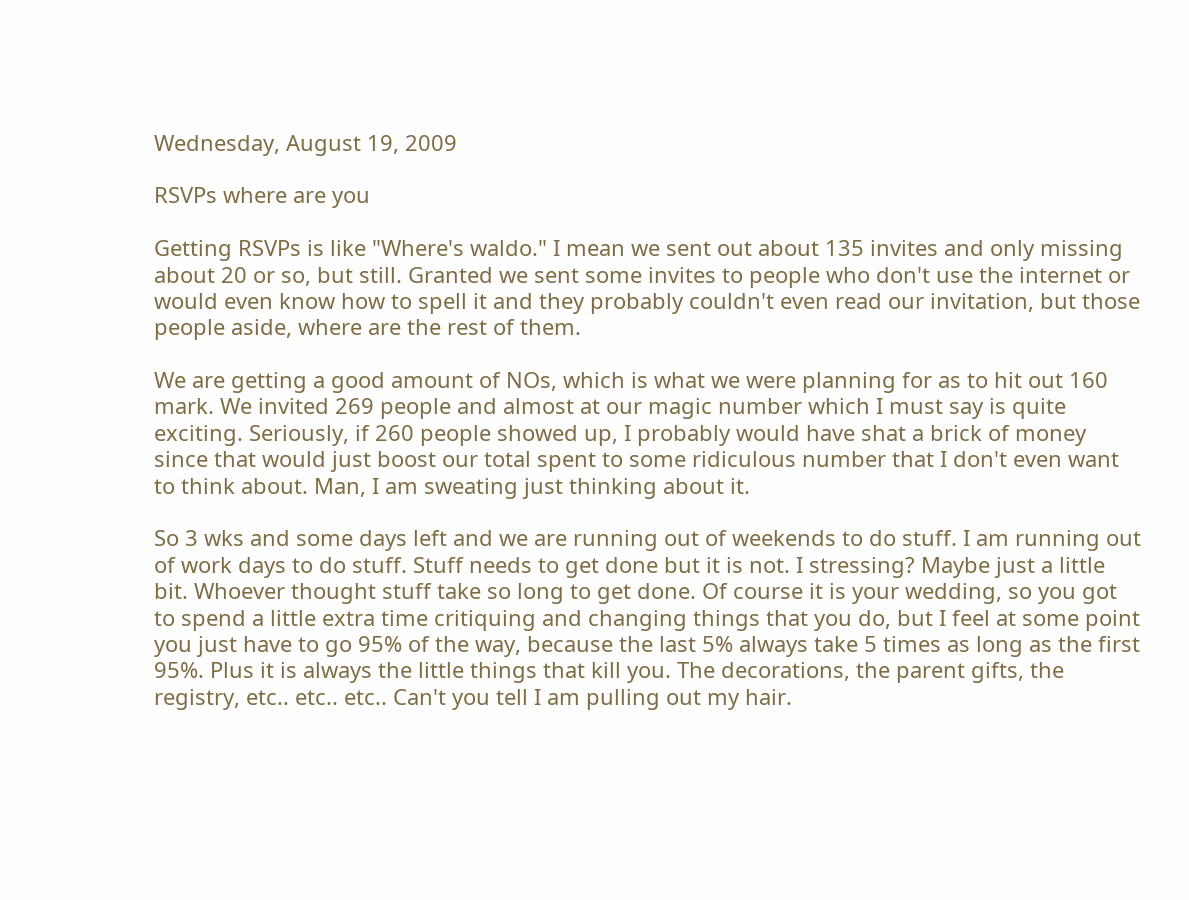Wednesday, August 19, 2009

RSVPs where are you

Getting RSVPs is like "Where's waldo." I mean we sent out about 135 invites and only missing about 20 or so, but still. Granted we sent some invites to people who don't use the internet or would even know how to spell it and they probably couldn't even read our invitation, but those people aside, where are the rest of them.

We are getting a good amount of NOs, which is what we were planning for as to hit out 160 mark. We invited 269 people and almost at our magic number which I must say is quite exciting. Seriously, if 260 people showed up, I probably would have shat a brick of money since that would just boost our total spent to some ridiculous number that I don't even want to think about. Man, I am sweating just thinking about it.

So 3 wks and some days left and we are running out of weekends to do stuff. I am running out of work days to do stuff. Stuff needs to get done but it is not. I stressing? Maybe just a little bit. Whoever thought stuff take so long to get done. Of course it is your wedding, so you got to spend a little extra time critiquing and changing things that you do, but I feel at some point you just have to go 95% of the way, because the last 5% always take 5 times as long as the first 95%. Plus it is always the little things that kill you. The decorations, the parent gifts, the registry, etc.. etc.. etc.. Can't you tell I am pulling out my hair.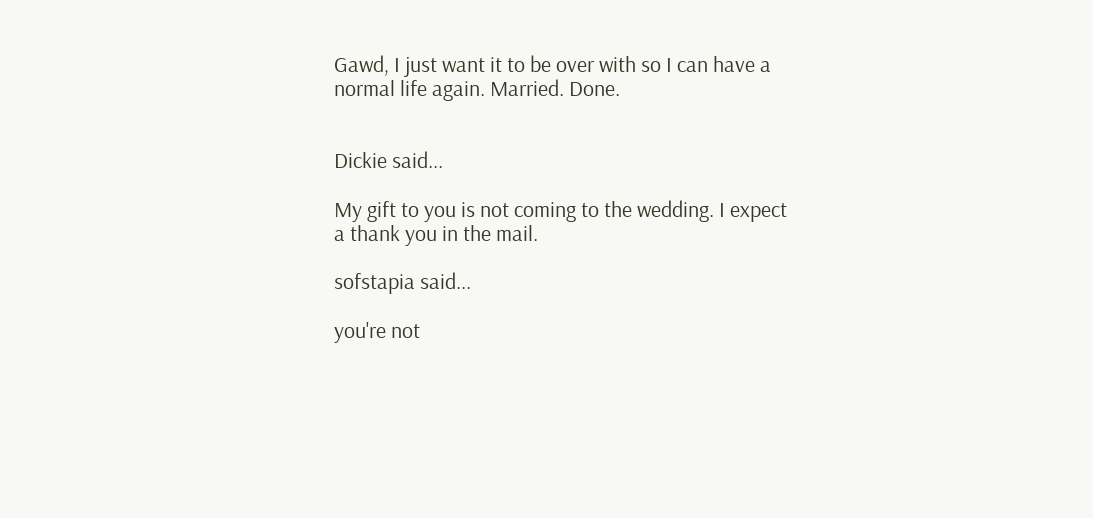Gawd, I just want it to be over with so I can have a normal life again. Married. Done.


Dickie said...

My gift to you is not coming to the wedding. I expect a thank you in the mail.

sofstapia said...

you're not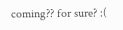coming?? for sure? :(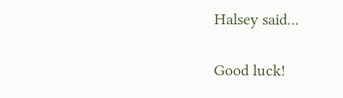Halsey said...

Good luck!